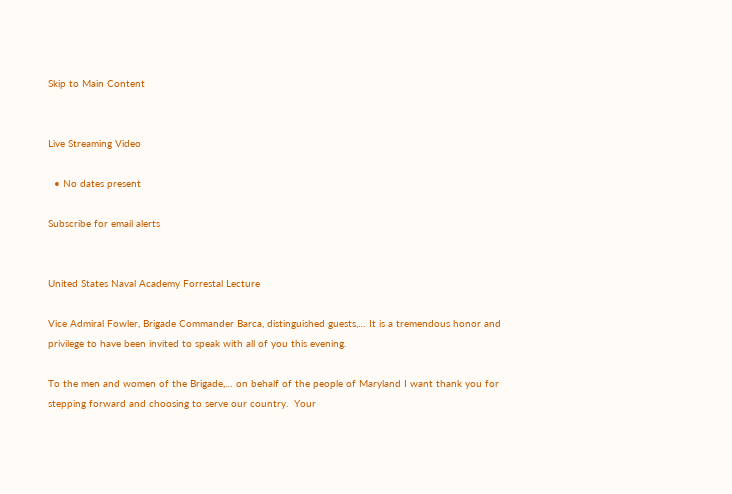Skip to Main Content


Live Streaming Video

  • No dates present

Subscribe for email alerts


United States Naval Academy Forrestal Lecture

Vice Admiral Fowler, Brigade Commander Barca, distinguished guests,… It is a tremendous honor and privilege to have been invited to speak with all of you this evening.

To the men and women of the Brigade,… on behalf of the people of Maryland I want thank you for stepping forward and choosing to serve our country.  Your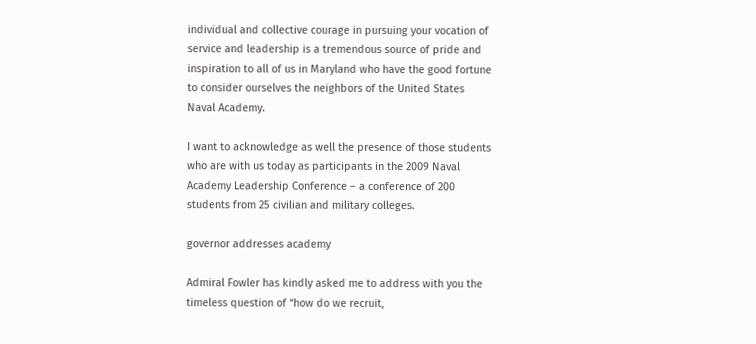individual and collective courage in pursuing your vocation of service and leadership is a tremendous source of pride and inspiration to all of us in Maryland who have the good fortune to consider ourselves the neighbors of the United States Naval Academy.

I want to acknowledge as well the presence of those students who are with us today as participants in the 2009 Naval Academy Leadership Conference – a conference of 200 students from 25 civilian and military colleges.

governor addresses academy

Admiral Fowler has kindly asked me to address with you the timeless question of “how do we recruit,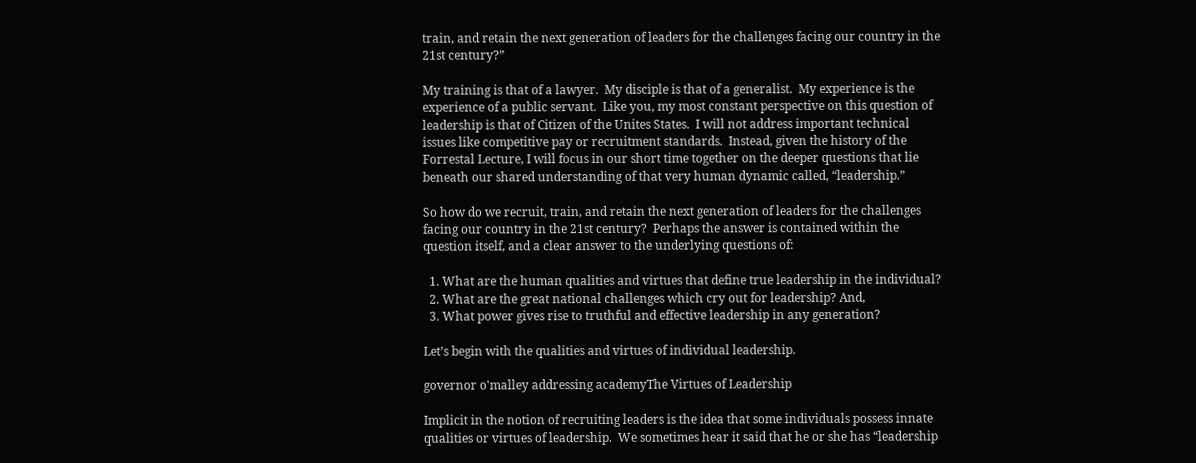train, and retain the next generation of leaders for the challenges facing our country in the 21st century?”

My training is that of a lawyer.  My disciple is that of a generalist.  My experience is the experience of a public servant.  Like you, my most constant perspective on this question of leadership is that of Citizen of the Unites States.  I will not address important technical issues like competitive pay or recruitment standards.  Instead, given the history of the Forrestal Lecture, I will focus in our short time together on the deeper questions that lie beneath our shared understanding of that very human dynamic called, “leadership.”

So how do we recruit, train, and retain the next generation of leaders for the challenges facing our country in the 21st century?  Perhaps the answer is contained within the question itself, and a clear answer to the underlying questions of:

  1. What are the human qualities and virtues that define true leadership in the individual?
  2. What are the great national challenges which cry out for leadership? And,
  3. What power gives rise to truthful and effective leadership in any generation?

Let’s begin with the qualities and virtues of individual leadership.

governor o'malley addressing academyThe Virtues of Leadership

Implicit in the notion of recruiting leaders is the idea that some individuals possess innate qualities or virtues of leadership.  We sometimes hear it said that he or she has “leadership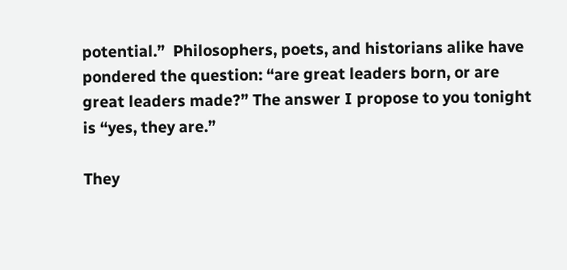potential.”  Philosophers, poets, and historians alike have pondered the question: “are great leaders born, or are great leaders made?” The answer I propose to you tonight is “yes, they are.”

They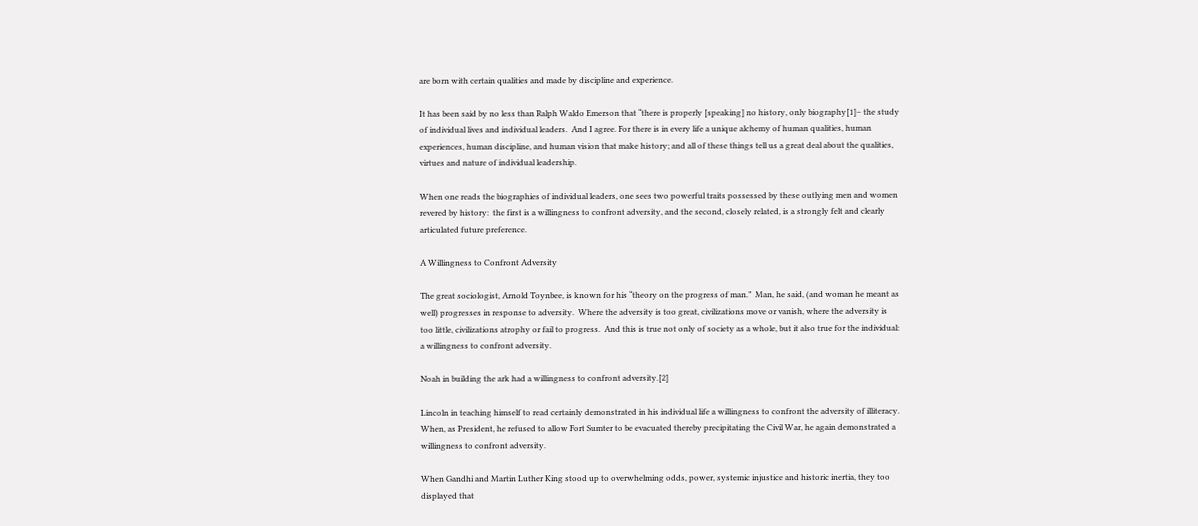are born with certain qualities and made by discipline and experience.

It has been said by no less than Ralph Waldo Emerson that “there is properly [speaking] no history, only biography[1]– the study of individual lives and individual leaders.  And I agree. For there is in every life a unique alchemy of human qualities, human experiences, human discipline, and human vision that make history; and all of these things tell us a great deal about the qualities, virtues and nature of individual leadership.

When one reads the biographies of individual leaders, one sees two powerful traits possessed by these outlying men and women revered by history:  the first is a willingness to confront adversity, and the second, closely related, is a strongly felt and clearly articulated future preference.

A Willingness to Confront Adversity

The great sociologist, Arnold Toynbee, is known for his “theory on the progress of man.”  Man, he said, (and woman he meant as well) progresses in response to adversity.  Where the adversity is too great, civilizations move or vanish, where the adversity is too little, civilizations atrophy or fail to progress.  And this is true not only of society as a whole, but it also true for the individual: a willingness to confront adversity.

Noah in building the ark had a willingness to confront adversity.[2]

Lincoln in teaching himself to read certainly demonstrated in his individual life a willingness to confront the adversity of illiteracy.  When, as President, he refused to allow Fort Sumter to be evacuated thereby precipitating the Civil War, he again demonstrated a willingness to confront adversity.

When Gandhi and Martin Luther King stood up to overwhelming odds, power, systemic injustice and historic inertia, they too displayed that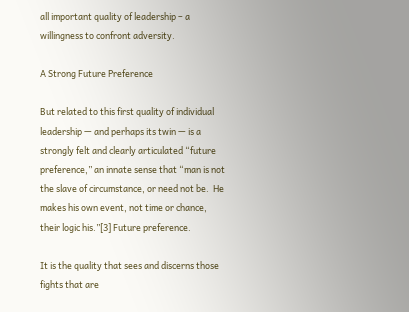all important quality of leadership – a willingness to confront adversity.

A Strong Future Preference

But related to this first quality of individual leadership — and perhaps its twin — is a strongly felt and clearly articulated “future preference,” an innate sense that “man is not the slave of circumstance, or need not be.  He makes his own event, not time or chance, their logic his.”[3] Future preference.

It is the quality that sees and discerns those fights that are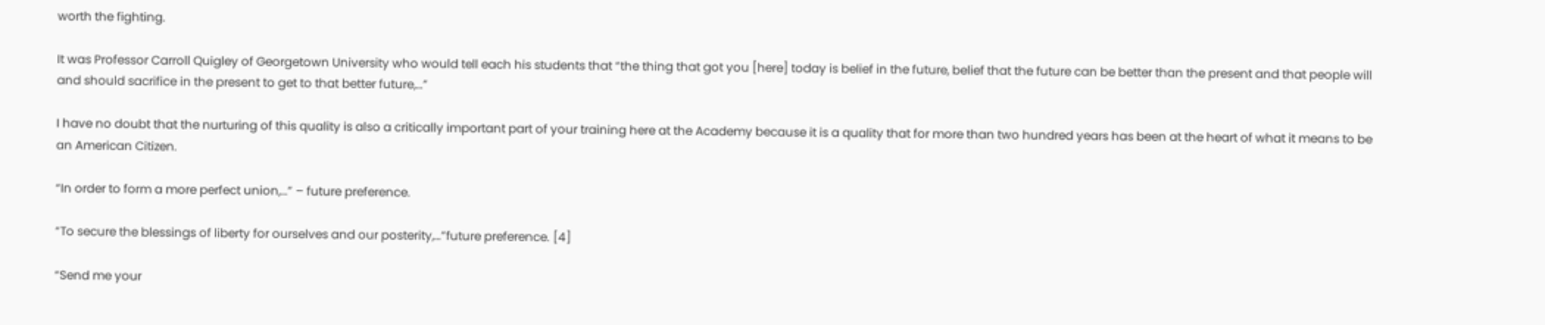worth the fighting.

It was Professor Carroll Quigley of Georgetown University who would tell each his students that “the thing that got you [here] today is belief in the future, belief that the future can be better than the present and that people will and should sacrifice in the present to get to that better future,…”

I have no doubt that the nurturing of this quality is also a critically important part of your training here at the Academy because it is a quality that for more than two hundred years has been at the heart of what it means to be an American Citizen.

“In order to form a more perfect union,…” – future preference.

“To secure the blessings of liberty for ourselves and our posterity,…”future preference. [4]

“Send me your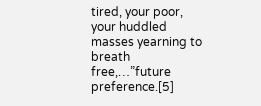tired, your poor, your huddled masses yearning to breath free,…”future preference.[5]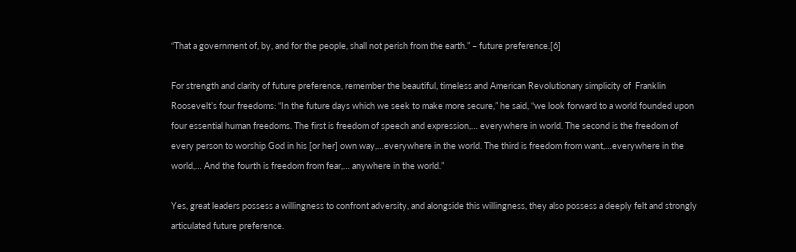“That a government of, by, and for the people, shall not perish from the earth.” – future preference.[6]

For strength and clarity of future preference, remember the beautiful, timeless and American Revolutionary simplicity of  Franklin Roosevelt’s four freedoms: “In the future days which we seek to make more secure,” he said, “we look forward to a world founded upon four essential human freedoms. The first is freedom of speech and expression,… everywhere in world. The second is the freedom of every person to worship God in his [or her] own way,…everywhere in the world. The third is freedom from want,…everywhere in the world,… And the fourth is freedom from fear,… anywhere in the world.”

Yes, great leaders possess a willingness to confront adversity, and alongside this willingness, they also possess a deeply felt and strongly articulated future preference.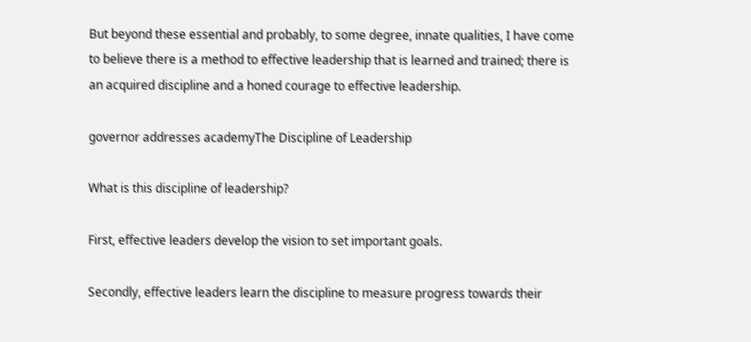But beyond these essential and probably, to some degree, innate qualities, I have come to believe there is a method to effective leadership that is learned and trained; there is an acquired discipline and a honed courage to effective leadership.

governor addresses academyThe Discipline of Leadership

What is this discipline of leadership?

First, effective leaders develop the vision to set important goals.

Secondly, effective leaders learn the discipline to measure progress towards their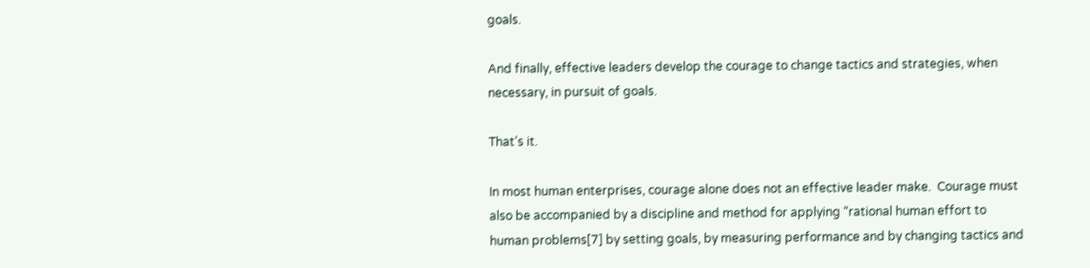goals.

And finally, effective leaders develop the courage to change tactics and strategies, when necessary, in pursuit of goals.

That’s it.

In most human enterprises, courage alone does not an effective leader make.  Courage must also be accompanied by a discipline and method for applying “rational human effort to human problems[7] by setting goals, by measuring performance and by changing tactics and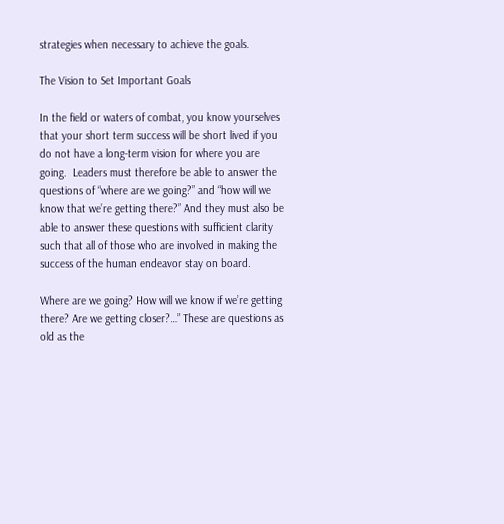strategies when necessary to achieve the goals.

The Vision to Set Important Goals

In the field or waters of combat, you know yourselves that your short term success will be short lived if you do not have a long-term vision for where you are going.  Leaders must therefore be able to answer the questions of “where are we going?” and “how will we know that we’re getting there?” And they must also be able to answer these questions with sufficient clarity such that all of those who are involved in making the success of the human endeavor stay on board.

Where are we going? How will we know if we’re getting there? Are we getting closer?…” These are questions as old as the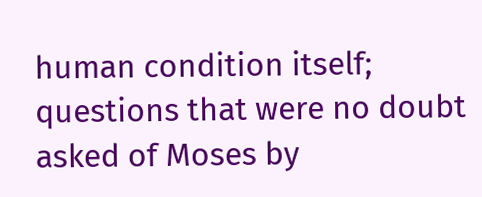human condition itself; questions that were no doubt asked of Moses by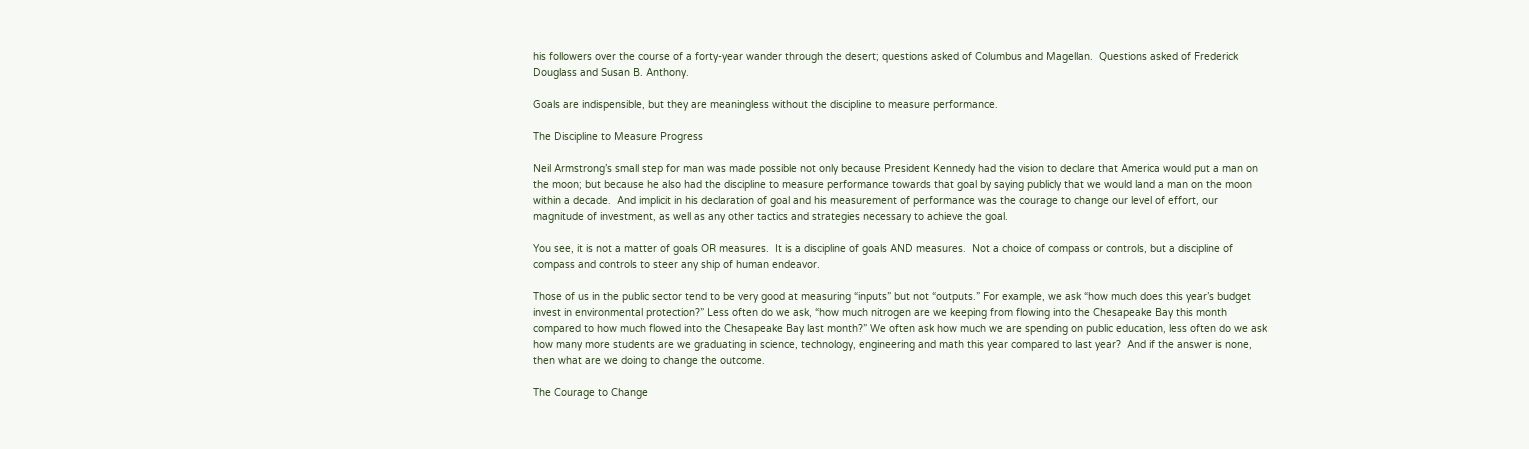his followers over the course of a forty-year wander through the desert; questions asked of Columbus and Magellan.  Questions asked of Frederick Douglass and Susan B. Anthony.

Goals are indispensible, but they are meaningless without the discipline to measure performance.

The Discipline to Measure Progress

Neil Armstrong’s small step for man was made possible not only because President Kennedy had the vision to declare that America would put a man on the moon; but because he also had the discipline to measure performance towards that goal by saying publicly that we would land a man on the moon within a decade.  And implicit in his declaration of goal and his measurement of performance was the courage to change our level of effort, our magnitude of investment, as well as any other tactics and strategies necessary to achieve the goal.

You see, it is not a matter of goals OR measures.  It is a discipline of goals AND measures.  Not a choice of compass or controls, but a discipline of compass and controls to steer any ship of human endeavor.

Those of us in the public sector tend to be very good at measuring “inputs” but not “outputs.” For example, we ask “how much does this year’s budget invest in environmental protection?” Less often do we ask, “how much nitrogen are we keeping from flowing into the Chesapeake Bay this month compared to how much flowed into the Chesapeake Bay last month?” We often ask how much we are spending on public education, less often do we ask how many more students are we graduating in science, technology, engineering and math this year compared to last year?  And if the answer is none, then what are we doing to change the outcome.

The Courage to Change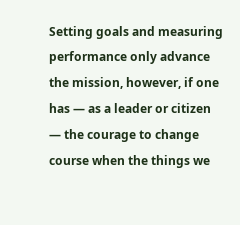Setting goals and measuring performance only advance the mission, however, if one has — as a leader or citizen — the courage to change course when the things we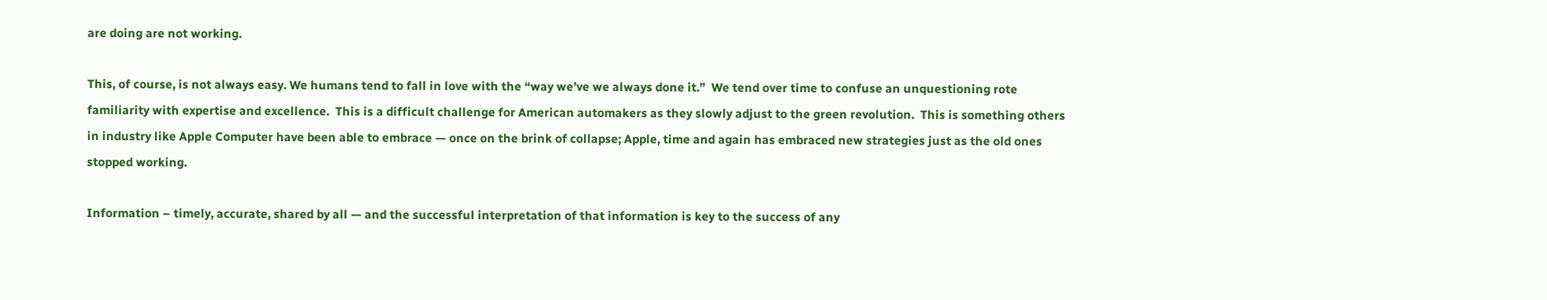are doing are not working.

This, of course, is not always easy. We humans tend to fall in love with the “way we’ve we always done it.”  We tend over time to confuse an unquestioning rote familiarity with expertise and excellence.  This is a difficult challenge for American automakers as they slowly adjust to the green revolution.  This is something others in industry like Apple Computer have been able to embrace — once on the brink of collapse; Apple, time and again has embraced new strategies just as the old ones stopped working.

Information – timely, accurate, shared by all — and the successful interpretation of that information is key to the success of any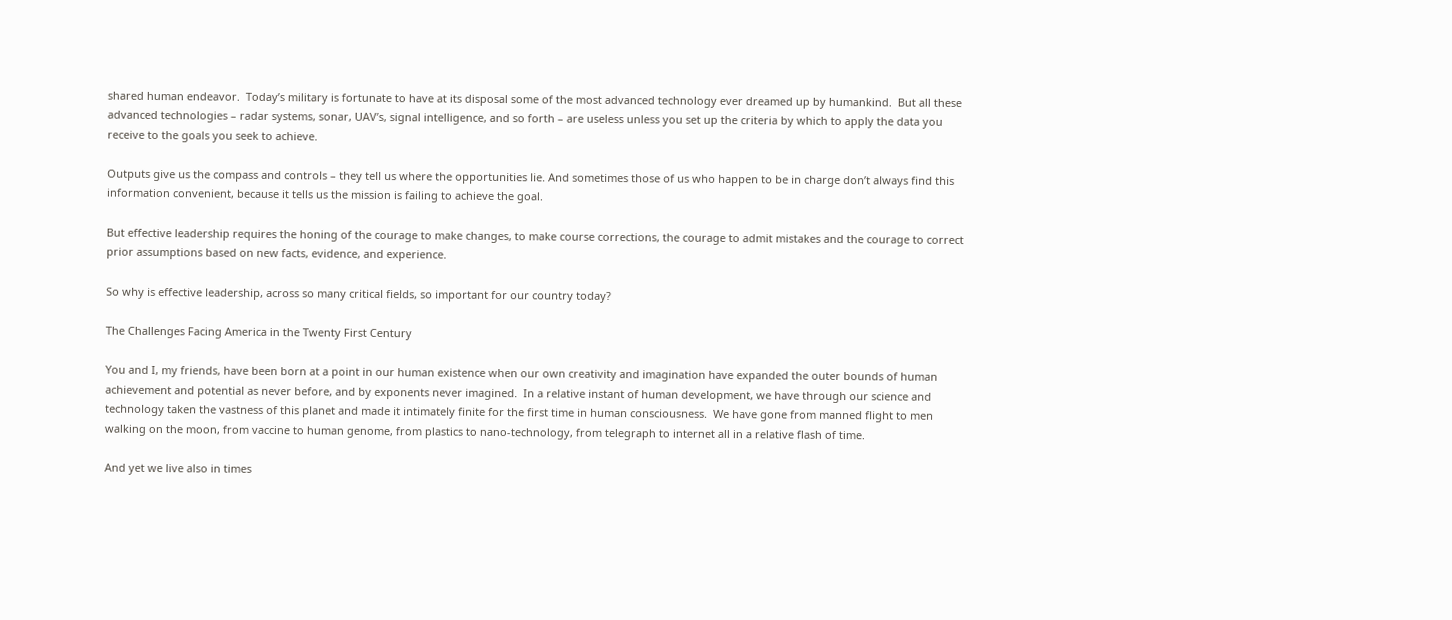shared human endeavor.  Today’s military is fortunate to have at its disposal some of the most advanced technology ever dreamed up by humankind.  But all these advanced technologies – radar systems, sonar, UAV’s, signal intelligence, and so forth – are useless unless you set up the criteria by which to apply the data you receive to the goals you seek to achieve.

Outputs give us the compass and controls – they tell us where the opportunities lie. And sometimes those of us who happen to be in charge don’t always find this information convenient, because it tells us the mission is failing to achieve the goal.

But effective leadership requires the honing of the courage to make changes, to make course corrections, the courage to admit mistakes and the courage to correct prior assumptions based on new facts, evidence, and experience.

So why is effective leadership, across so many critical fields, so important for our country today?

The Challenges Facing America in the Twenty First Century

You and I, my friends, have been born at a point in our human existence when our own creativity and imagination have expanded the outer bounds of human achievement and potential as never before, and by exponents never imagined.  In a relative instant of human development, we have through our science and technology taken the vastness of this planet and made it intimately finite for the first time in human consciousness.  We have gone from manned flight to men walking on the moon, from vaccine to human genome, from plastics to nano-technology, from telegraph to internet all in a relative flash of time.

And yet we live also in times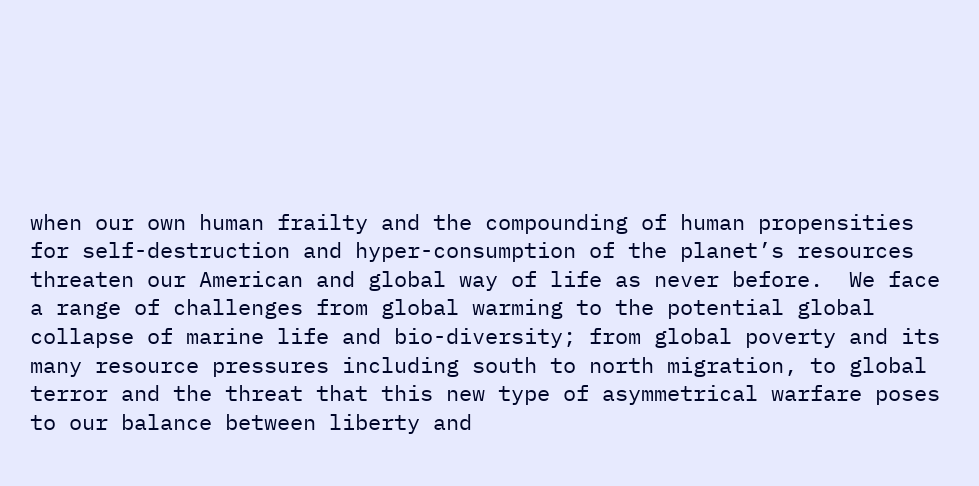when our own human frailty and the compounding of human propensities for self-destruction and hyper-consumption of the planet’s resources threaten our American and global way of life as never before.  We face a range of challenges from global warming to the potential global collapse of marine life and bio-diversity; from global poverty and its many resource pressures including south to north migration, to global terror and the threat that this new type of asymmetrical warfare poses to our balance between liberty and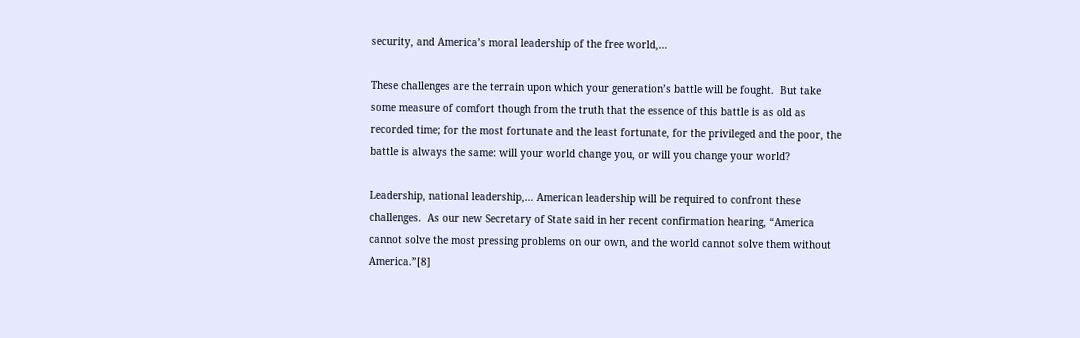security, and America’s moral leadership of the free world,…

These challenges are the terrain upon which your generation’s battle will be fought.  But take some measure of comfort though from the truth that the essence of this battle is as old as recorded time; for the most fortunate and the least fortunate, for the privileged and the poor, the battle is always the same: will your world change you, or will you change your world?

Leadership, national leadership,… American leadership will be required to confront these challenges.  As our new Secretary of State said in her recent confirmation hearing, “America cannot solve the most pressing problems on our own, and the world cannot solve them without America.”[8]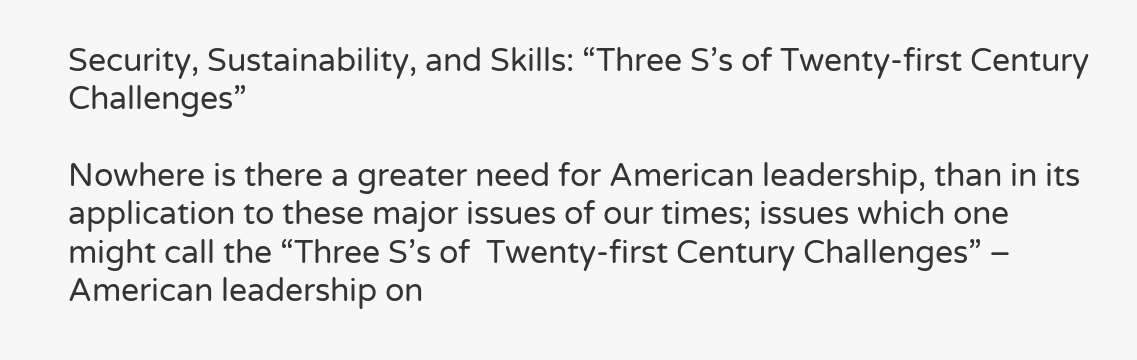Security, Sustainability, and Skills: “Three S’s of Twenty-first Century Challenges”

Nowhere is there a greater need for American leadership, than in its application to these major issues of our times; issues which one might call the “Three S’s of  Twenty-first Century Challenges” – American leadership on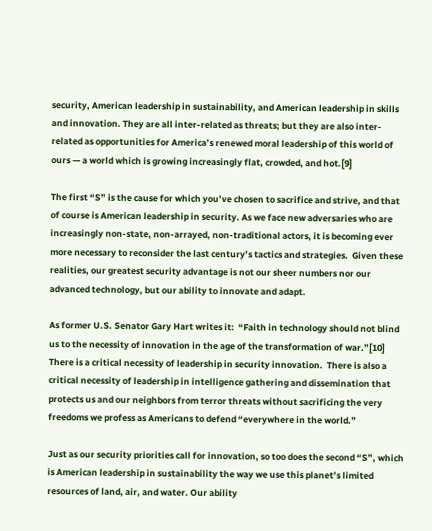security, American leadership in sustainability, and American leadership in skills and innovation. They are all inter-related as threats; but they are also inter-related as opportunities for America’s renewed moral leadership of this world of ours — a world which is growing increasingly flat, crowded, and hot.[9]

The first “S” is the cause for which you’ve chosen to sacrifice and strive, and that of course is American leadership in security. As we face new adversaries who are increasingly non-state, non-arrayed, non-traditional actors, it is becoming ever more necessary to reconsider the last century’s tactics and strategies.  Given these realities, our greatest security advantage is not our sheer numbers nor our advanced technology, but our ability to innovate and adapt.

As former U.S. Senator Gary Hart writes it:  “Faith in technology should not blind us to the necessity of innovation in the age of the transformation of war.”[10] There is a critical necessity of leadership in security innovation.  There is also a critical necessity of leadership in intelligence gathering and dissemination that protects us and our neighbors from terror threats without sacrificing the very freedoms we profess as Americans to defend “everywhere in the world.”

Just as our security priorities call for innovation, so too does the second “S”, which is American leadership in sustainability the way we use this planet’s limited resources of land, air, and water. Our ability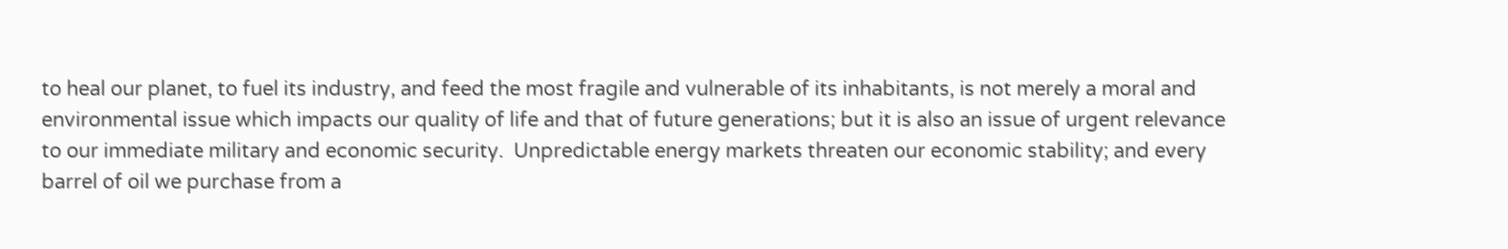to heal our planet, to fuel its industry, and feed the most fragile and vulnerable of its inhabitants, is not merely a moral and environmental issue which impacts our quality of life and that of future generations; but it is also an issue of urgent relevance to our immediate military and economic security.  Unpredictable energy markets threaten our economic stability; and every barrel of oil we purchase from a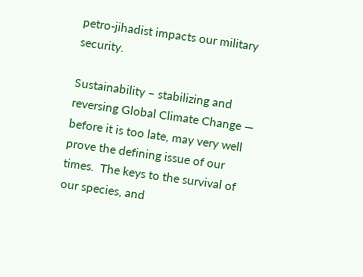petro-jihadist impacts our military security.

Sustainability – stabilizing and reversing Global Climate Change — before it is too late, may very well prove the defining issue of our times.  The keys to the survival of our species, and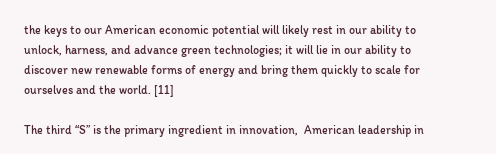the keys to our American economic potential will likely rest in our ability to unlock, harness, and advance green technologies; it will lie in our ability to discover new renewable forms of energy and bring them quickly to scale for ourselves and the world. [11]

The third “S” is the primary ingredient in innovation,  American leadership in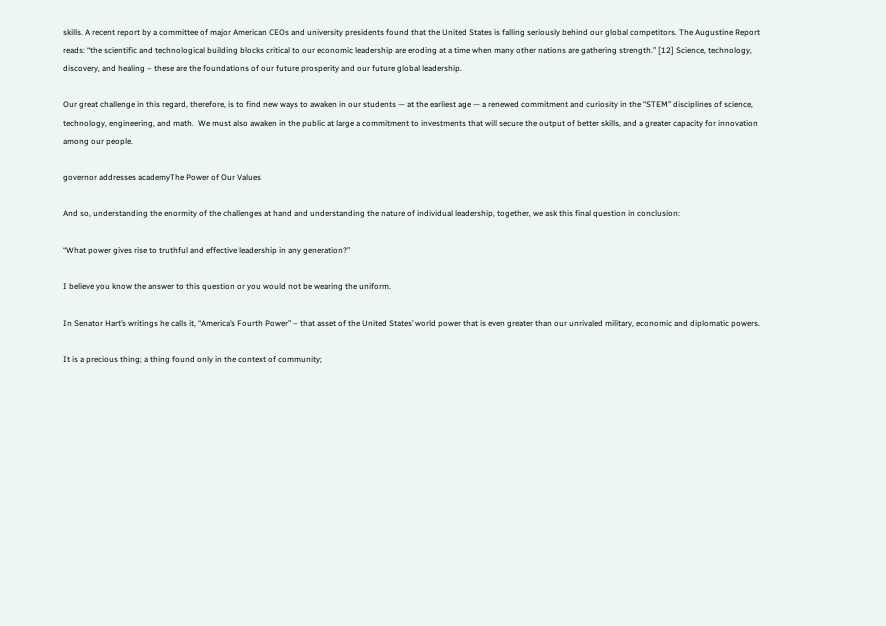skills. A recent report by a committee of major American CEOs and university presidents found that the United States is falling seriously behind our global competitors. The Augustine Report reads: “the scientific and technological building blocks critical to our economic leadership are eroding at a time when many other nations are gathering strength.” [12] Science, technology, discovery, and healing – these are the foundations of our future prosperity and our future global leadership.

Our great challenge in this regard, therefore, is to find new ways to awaken in our students — at the earliest age — a renewed commitment and curiosity in the “STEM” disciplines of science, technology, engineering, and math.  We must also awaken in the public at large a commitment to investments that will secure the output of better skills, and a greater capacity for innovation among our people.

governor addresses academyThe Power of Our Values

And so, understanding the enormity of the challenges at hand and understanding the nature of individual leadership, together, we ask this final question in conclusion:

“What power gives rise to truthful and effective leadership in any generation?”

I believe you know the answer to this question or you would not be wearing the uniform.

In Senator Hart’s writings he calls it, “America’s Fourth Power” – that asset of the United States’ world power that is even greater than our unrivaled military, economic and diplomatic powers.

It is a precious thing; a thing found only in the context of community;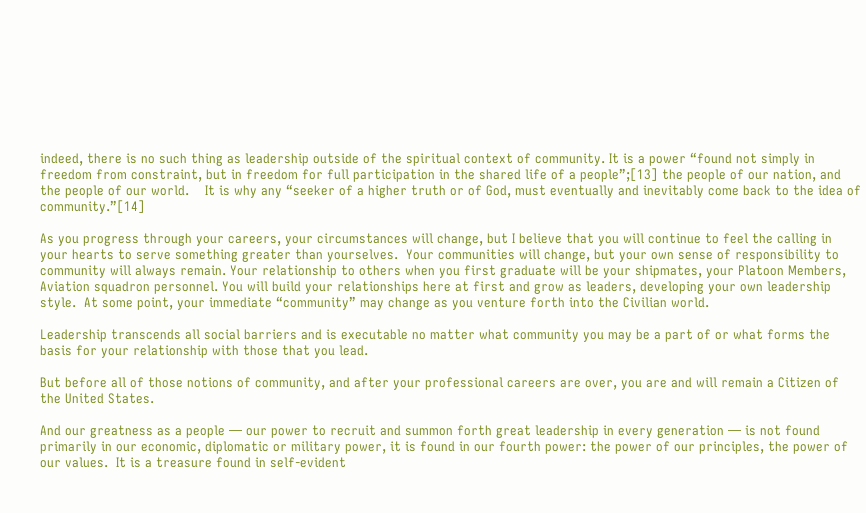indeed, there is no such thing as leadership outside of the spiritual context of community. It is a power “found not simply in freedom from constraint, but in freedom for full participation in the shared life of a people”;[13] the people of our nation, and the people of our world.    It is why any “seeker of a higher truth or of God, must eventually and inevitably come back to the idea of community.”[14]

As you progress through your careers, your circumstances will change, but I believe that you will continue to feel the calling in your hearts to serve something greater than yourselves.  Your communities will change, but your own sense of responsibility to community will always remain. Your relationship to others when you first graduate will be your shipmates, your Platoon Members, Aviation squadron personnel. You will build your relationships here at first and grow as leaders, developing your own leadership style.  At some point, your immediate “community” may change as you venture forth into the Civilian world.

Leadership transcends all social barriers and is executable no matter what community you may be a part of or what forms the basis for your relationship with those that you lead.

But before all of those notions of community, and after your professional careers are over, you are and will remain a Citizen of the United States.

And our greatness as a people — our power to recruit and summon forth great leadership in every generation — is not found primarily in our economic, diplomatic or military power, it is found in our fourth power: the power of our principles, the power of our values.  It is a treasure found in self-evident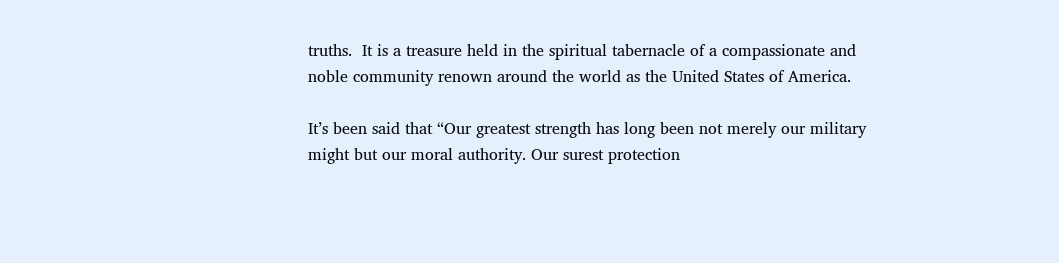truths.  It is a treasure held in the spiritual tabernacle of a compassionate and noble community renown around the world as the United States of America.

It’s been said that “Our greatest strength has long been not merely our military might but our moral authority. Our surest protection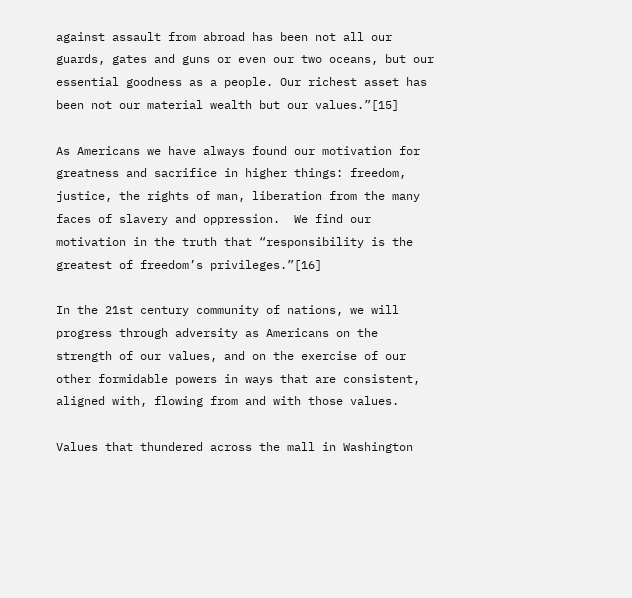against assault from abroad has been not all our guards, gates and guns or even our two oceans, but our essential goodness as a people. Our richest asset has been not our material wealth but our values.”[15]

As Americans we have always found our motivation for greatness and sacrifice in higher things: freedom, justice, the rights of man, liberation from the many faces of slavery and oppression.  We find our motivation in the truth that “responsibility is the greatest of freedom’s privileges.”[16]

In the 21st century community of nations, we will progress through adversity as Americans on the strength of our values, and on the exercise of our other formidable powers in ways that are consistent, aligned with, flowing from and with those values.

Values that thundered across the mall in Washington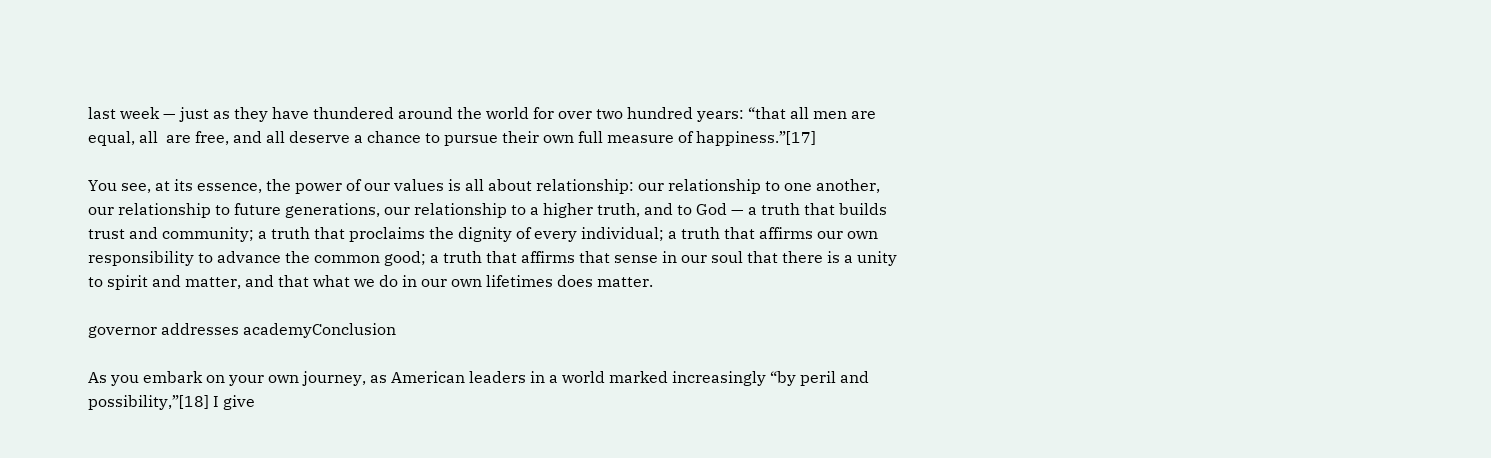last week — just as they have thundered around the world for over two hundred years: “that all men are equal, all  are free, and all deserve a chance to pursue their own full measure of happiness.”[17]

You see, at its essence, the power of our values is all about relationship: our relationship to one another, our relationship to future generations, our relationship to a higher truth, and to God — a truth that builds trust and community; a truth that proclaims the dignity of every individual; a truth that affirms our own responsibility to advance the common good; a truth that affirms that sense in our soul that there is a unity to spirit and matter, and that what we do in our own lifetimes does matter.

governor addresses academyConclusion

As you embark on your own journey, as American leaders in a world marked increasingly “by peril and possibility,”[18] I give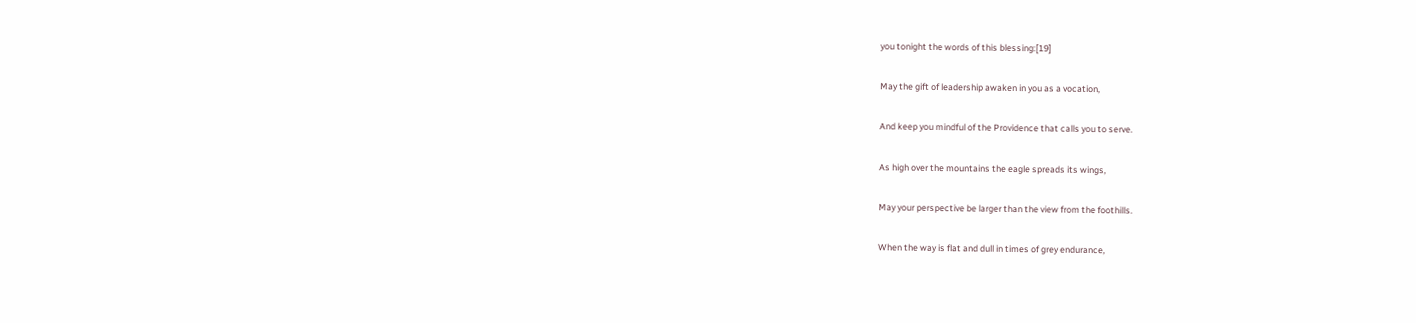you tonight the words of this blessing:[19]

May the gift of leadership awaken in you as a vocation,

And keep you mindful of the Providence that calls you to serve.

As high over the mountains the eagle spreads its wings,

May your perspective be larger than the view from the foothills.

When the way is flat and dull in times of grey endurance,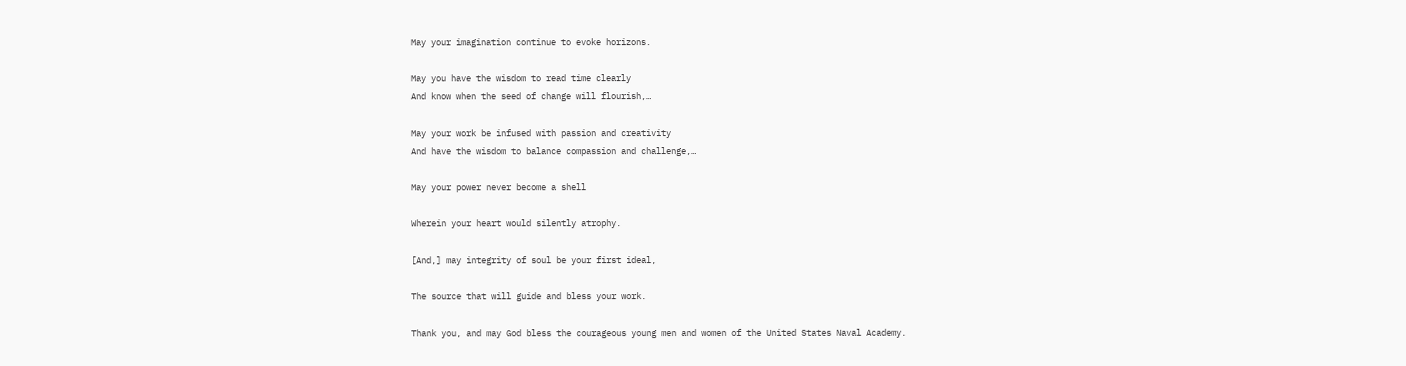May your imagination continue to evoke horizons.

May you have the wisdom to read time clearly
And know when the seed of change will flourish,…

May your work be infused with passion and creativity
And have the wisdom to balance compassion and challenge,…

May your power never become a shell

Wherein your heart would silently atrophy.

[And,] may integrity of soul be your first ideal,

The source that will guide and bless your work.

Thank you, and may God bless the courageous young men and women of the United States Naval Academy.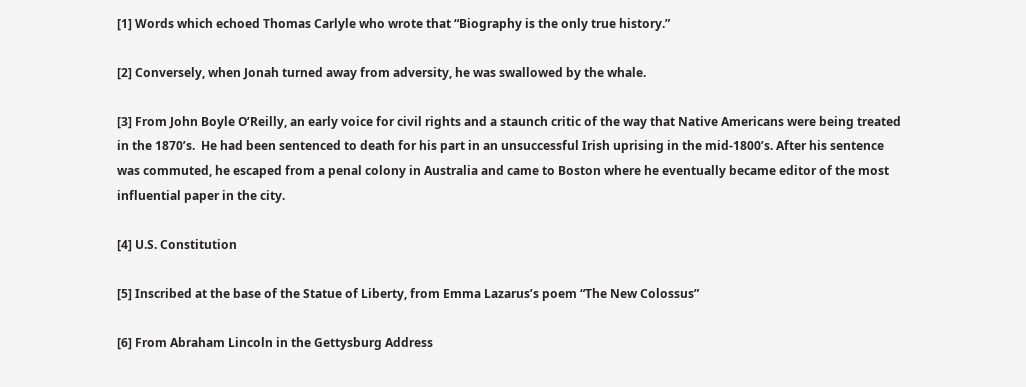[1] Words which echoed Thomas Carlyle who wrote that “Biography is the only true history.”

[2] Conversely, when Jonah turned away from adversity, he was swallowed by the whale.

[3] From John Boyle O’Reilly, an early voice for civil rights and a staunch critic of the way that Native Americans were being treated in the 1870’s.  He had been sentenced to death for his part in an unsuccessful Irish uprising in the mid-1800’s. After his sentence was commuted, he escaped from a penal colony in Australia and came to Boston where he eventually became editor of the most influential paper in the city.

[4] U.S. Constitution

[5] Inscribed at the base of the Statue of Liberty, from Emma Lazarus’s poem “The New Colossus”

[6] From Abraham Lincoln in the Gettysburg Address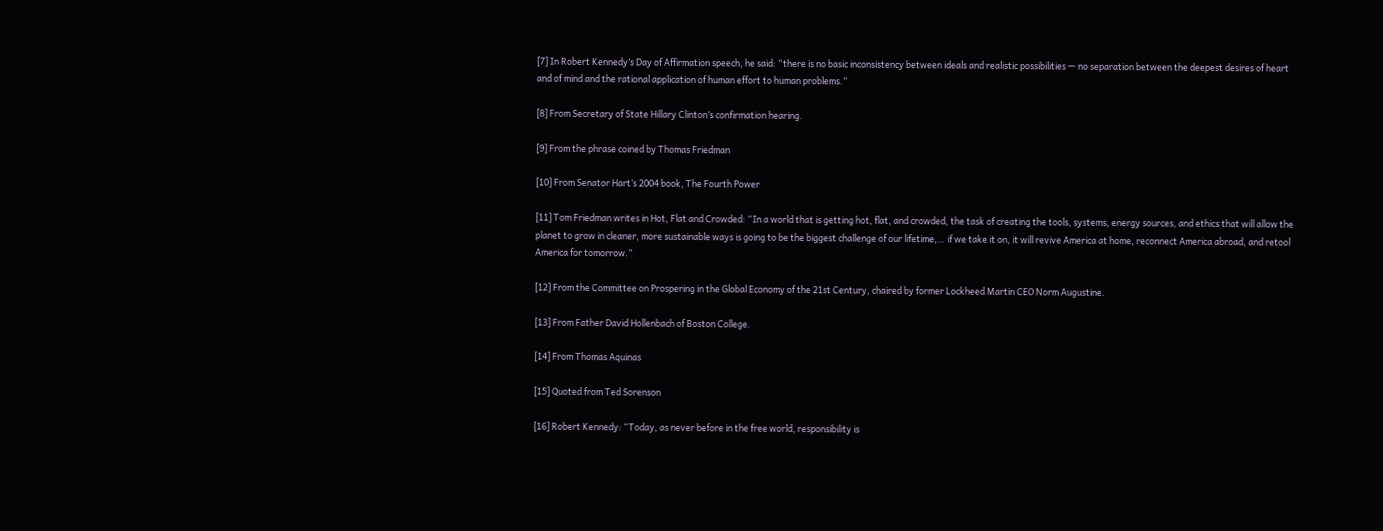[7] In Robert Kennedy’s Day of Affirmation speech, he said: “there is no basic inconsistency between ideals and realistic possibilities — no separation between the deepest desires of heart and of mind and the rational application of human effort to human problems.”

[8] From Secretary of State Hillary Clinton’s confirmation hearing.

[9] From the phrase coined by Thomas Friedman

[10] From Senator Hart’s 2004 book, The Fourth Power

[11] Tom Friedman writes in Hot, Flat and Crowded: “In a world that is getting hot, flat, and crowded, the task of creating the tools, systems, energy sources, and ethics that will allow the planet to grow in cleaner, more sustainable ways is going to be the biggest challenge of our lifetime,… if we take it on, it will revive America at home, reconnect America abroad, and retool America for tomorrow.”

[12] From the Committee on Prospering in the Global Economy of the 21st Century, chaired by former Lockheed Martin CEO Norm Augustine.

[13] From Father David Hollenbach of Boston College.

[14] From Thomas Aquinas

[15] Quoted from Ted Sorenson

[16] Robert Kennedy: “Today, as never before in the free world, responsibility is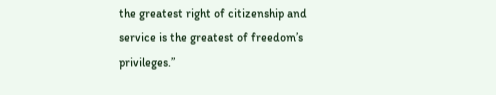the greatest right of citizenship and service is the greatest of freedom’s privileges.”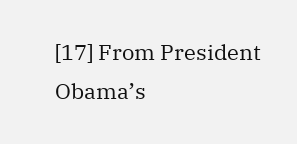[17] From President Obama’s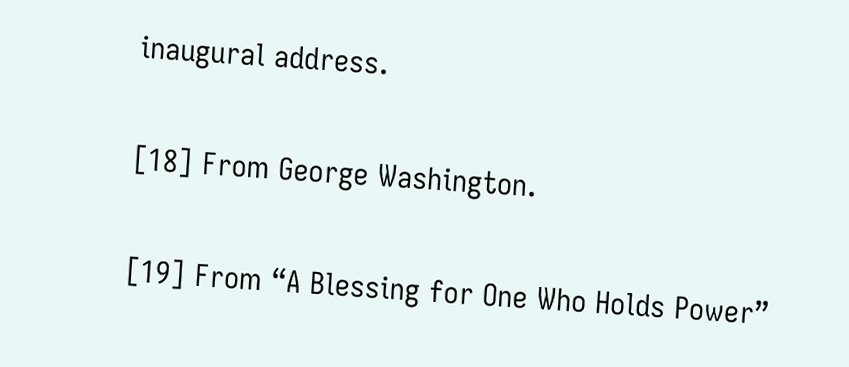inaugural address.

[18] From George Washington.

[19] From “A Blessing for One Who Holds Power”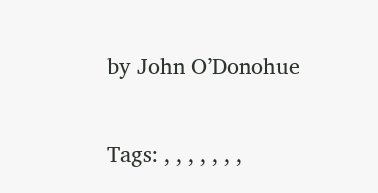by John O’Donohue

Tags: , , , , , , ,